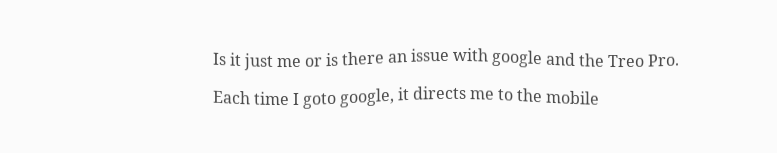Is it just me or is there an issue with google and the Treo Pro.

Each time I goto google, it directs me to the mobile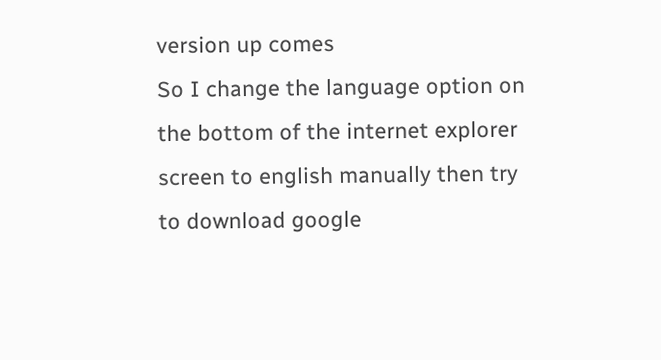version up comes
So I change the language option on the bottom of the internet explorer screen to english manually then try to download google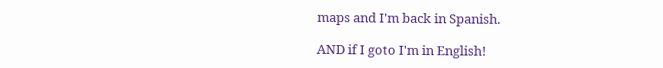maps and I'm back in Spanish.

AND if I goto I'm in English!